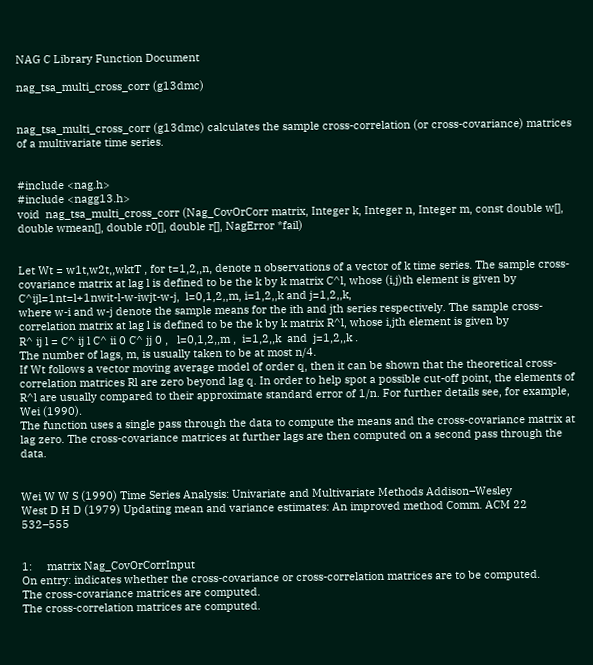NAG C Library Function Document

nag_tsa_multi_cross_corr (g13dmc)


nag_tsa_multi_cross_corr (g13dmc) calculates the sample cross-correlation (or cross-covariance) matrices of a multivariate time series.


#include <nag.h>
#include <nagg13.h>
void  nag_tsa_multi_cross_corr (Nag_CovOrCorr matrix, Integer k, Integer n, Integer m, const double w[], double wmean[], double r0[], double r[], NagError *fail)


Let Wt = w1t,w2t,,wktT , for t=1,2,,n, denote n observations of a vector of k time series. The sample cross-covariance matrix at lag l is defined to be the k by k matrix C^l, whose (i,j)th element is given by
C^ijl=1nt=l+1nwit-l-w-iwjt-w-j,  l=0,1,2,,m, i=1,2,,k and j=1,2,,k,
where w-i and w-j denote the sample means for the ith and jth series respectively. The sample cross-correlation matrix at lag l is defined to be the k by k matrix R^l, whose i,jth element is given by
R^ ij l = C^ ij l C^ ii 0 C^ jj 0 ,   l=0,1,2,,m ,  i=1,2,,k  and  j=1,2,,k .
The number of lags, m, is usually taken to be at most n/4.
If Wt follows a vector moving average model of order q, then it can be shown that the theoretical cross-correlation matrices Rl are zero beyond lag q. In order to help spot a possible cut-off point, the elements of R^l are usually compared to their approximate standard error of 1/n. For further details see, for example, Wei (1990).
The function uses a single pass through the data to compute the means and the cross-covariance matrix at lag zero. The cross-covariance matrices at further lags are then computed on a second pass through the data.


Wei W W S (1990) Time Series Analysis: Univariate and Multivariate Methods Addison–Wesley
West D H D (1979) Updating mean and variance estimates: An improved method Comm. ACM 22 532–555


1:     matrix Nag_CovOrCorrInput
On entry: indicates whether the cross-covariance or cross-correlation matrices are to be computed.
The cross-covariance matrices are computed.
The cross-correlation matrices are computed.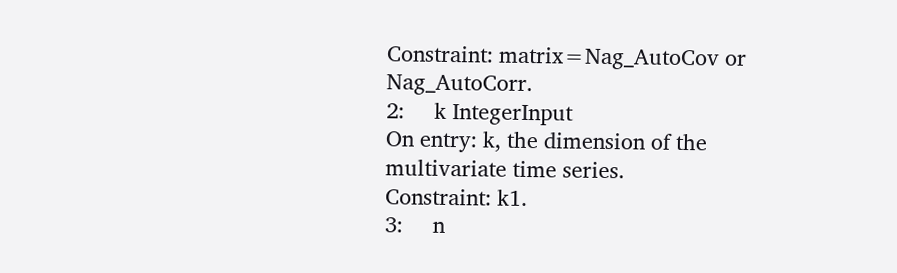Constraint: matrix=Nag_AutoCov or Nag_AutoCorr.
2:     k IntegerInput
On entry: k, the dimension of the multivariate time series.
Constraint: k1.
3:     n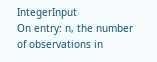IntegerInput
On entry: n, the number of observations in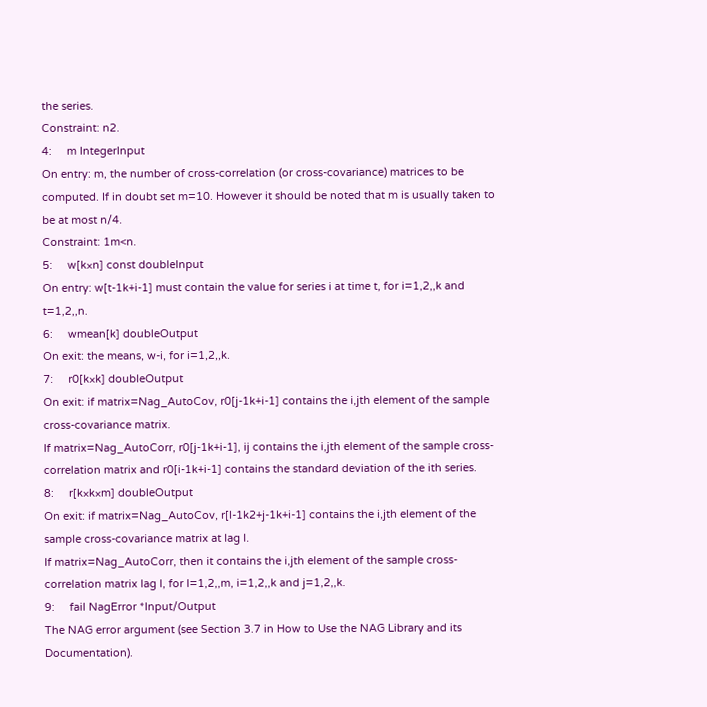the series.
Constraint: n2.
4:     m IntegerInput
On entry: m, the number of cross-correlation (or cross-covariance) matrices to be computed. If in doubt set m=10. However it should be noted that m is usually taken to be at most n/4.
Constraint: 1m<n.
5:     w[k×n] const doubleInput
On entry: w[t-1k+i-1] must contain the value for series i at time t, for i=1,2,,k and t=1,2,,n.
6:     wmean[k] doubleOutput
On exit: the means, w-i, for i=1,2,,k.
7:     r0[k×k] doubleOutput
On exit: if matrix=Nag_AutoCov, r0[j-1k+i-1] contains the i,jth element of the sample cross-covariance matrix.
If matrix=Nag_AutoCorr, r0[j-1k+i-1], ij contains the i,jth element of the sample cross-correlation matrix and r0[i-1k+i-1] contains the standard deviation of the ith series.
8:     r[k×k×m] doubleOutput
On exit: if matrix=Nag_AutoCov, r[l-1k2+j-1k+i-1] contains the i,jth element of the sample cross-covariance matrix at lag l.
If matrix=Nag_AutoCorr, then it contains the i,jth element of the sample cross-correlation matrix lag l, for l=1,2,,m, i=1,2,,k and j=1,2,,k.
9:     fail NagError *Input/Output
The NAG error argument (see Section 3.7 in How to Use the NAG Library and its Documentation).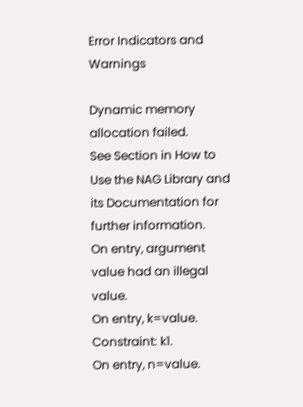Error Indicators and Warnings

Dynamic memory allocation failed.
See Section in How to Use the NAG Library and its Documentation for further information.
On entry, argument value had an illegal value.
On entry, k=value.
Constraint: k1.
On entry, n=value.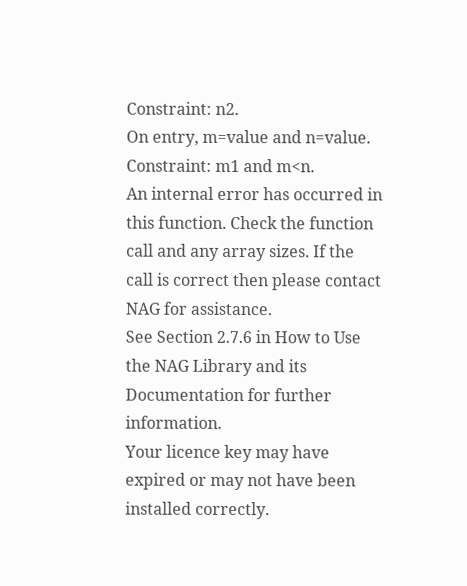Constraint: n2.
On entry, m=value and n=value.
Constraint: m1 and m<n.
An internal error has occurred in this function. Check the function call and any array sizes. If the call is correct then please contact NAG for assistance.
See Section 2.7.6 in How to Use the NAG Library and its Documentation for further information.
Your licence key may have expired or may not have been installed correctly.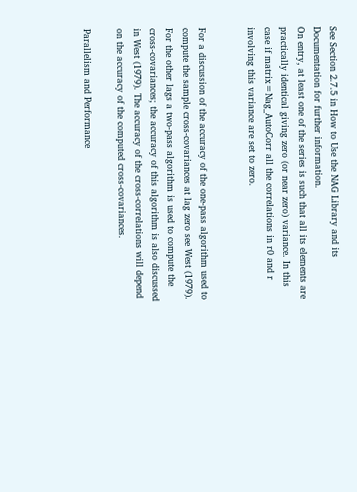See Section 2.7.5 in How to Use the NAG Library and its Documentation for further information.
On entry, at least one of the series is such that all its elements are practically identical giving zero (or near zero) variance. In this case if matrix=Nag_AutoCorr all the correlations in r0 and r involving this variance are set to zero.


For a discussion of the accuracy of the one-pass algorithm used to compute the sample cross-covariances at lag zero see West (1979). For the other lags a two-pass algorithm is used to compute the cross-covariances; the accuracy of this algorithm is also discussed in West (1979). The accuracy of the cross-correlations will depend on the accuracy of the computed cross-covariances.

Parallelism and Performance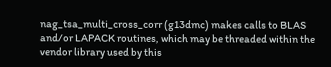nag_tsa_multi_cross_corr (g13dmc) makes calls to BLAS and/or LAPACK routines, which may be threaded within the vendor library used by this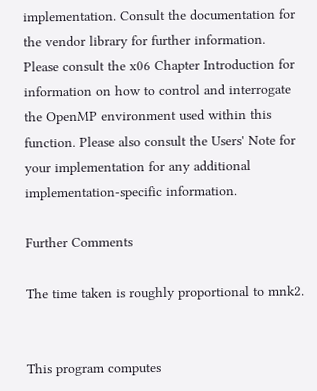implementation. Consult the documentation for the vendor library for further information.
Please consult the x06 Chapter Introduction for information on how to control and interrogate the OpenMP environment used within this function. Please also consult the Users' Note for your implementation for any additional implementation-specific information.

Further Comments

The time taken is roughly proportional to mnk2.


This program computes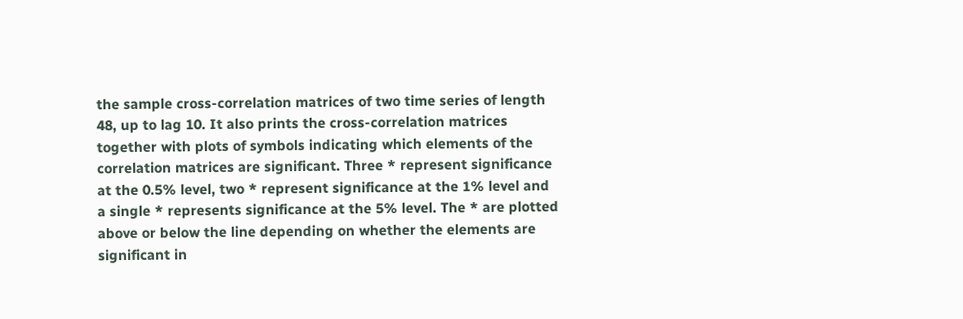the sample cross-correlation matrices of two time series of length 48, up to lag 10. It also prints the cross-correlation matrices together with plots of symbols indicating which elements of the correlation matrices are significant. Three * represent significance at the 0.5% level, two * represent significance at the 1% level and a single * represents significance at the 5% level. The * are plotted above or below the line depending on whether the elements are significant in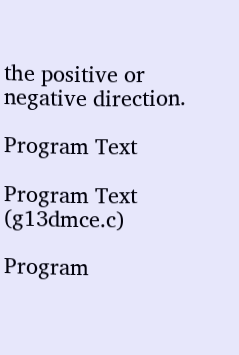the positive or negative direction.

Program Text

Program Text (g13dmce.c)

Program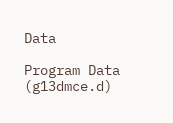Data

Program Data (g13dmce.d)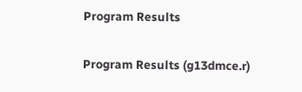Program Results

Program Results (g13dmce.r)